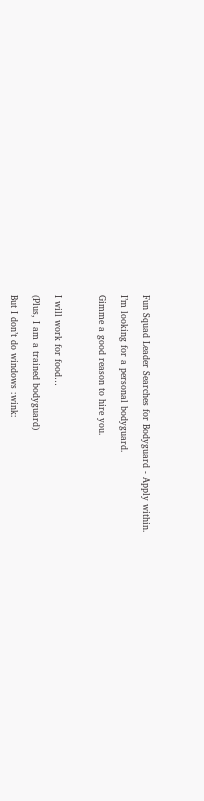Fun Squad Leader Searches for Bodyguard - Apply within.

I’m looking for a personal bodyguard.

Gimme a good reason to hire you.



I will work for food…

(Plus, I am a trained bodyguard)

But I don’t do windows :wink: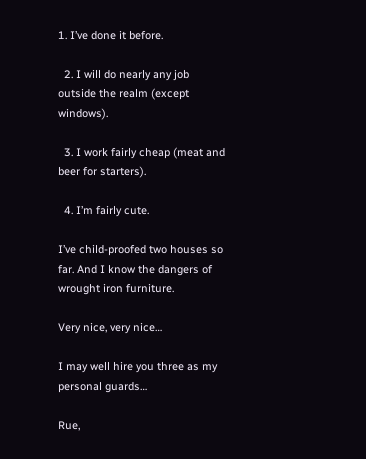1. I’ve done it before.

  2. I will do nearly any job outside the realm (except windows).

  3. I work fairly cheap (meat and beer for starters).

  4. I’m fairly cute.

I’ve child-proofed two houses so far. And I know the dangers of wrought iron furniture.

Very nice, very nice…

I may well hire you three as my personal guards…

Rue,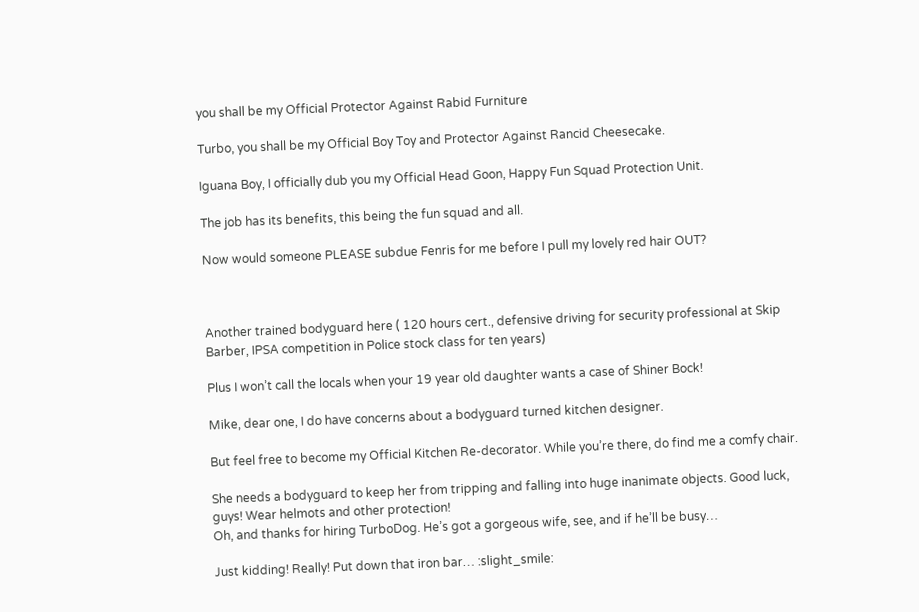you shall be my Official Protector Against Rabid Furniture

Turbo, you shall be my Official Boy Toy and Protector Against Rancid Cheesecake.

Iguana Boy, I officially dub you my Official Head Goon, Happy Fun Squad Protection Unit.

The job has its benefits, this being the fun squad and all.

Now would someone PLEASE subdue Fenris for me before I pull my lovely red hair OUT?



Another trained bodyguard here ( 120 hours cert., defensive driving for security professional at Skip Barber, IPSA competition in Police stock class for ten years)

Plus I won’t call the locals when your 19 year old daughter wants a case of Shiner Bock!

Mike, dear one, I do have concerns about a bodyguard turned kitchen designer.

But feel free to become my Official Kitchen Re-decorator. While you’re there, do find me a comfy chair.

She needs a bodyguard to keep her from tripping and falling into huge inanimate objects. Good luck, guys! Wear helmots and other protection!
Oh, and thanks for hiring TurboDog. He’s got a gorgeous wife, see, and if he’ll be busy…

Just kidding! Really! Put down that iron bar… :slight_smile: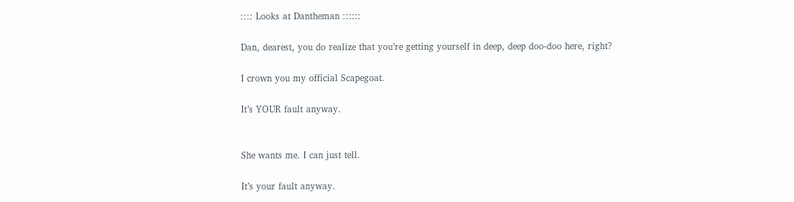:::: Looks at Dantheman ::::::

Dan, dearest, you do realize that you’re getting yourself in deep, deep doo-doo here, right?

I crown you my official Scapegoat.

It’s YOUR fault anyway.


She wants me. I can just tell.

It’s your fault anyway.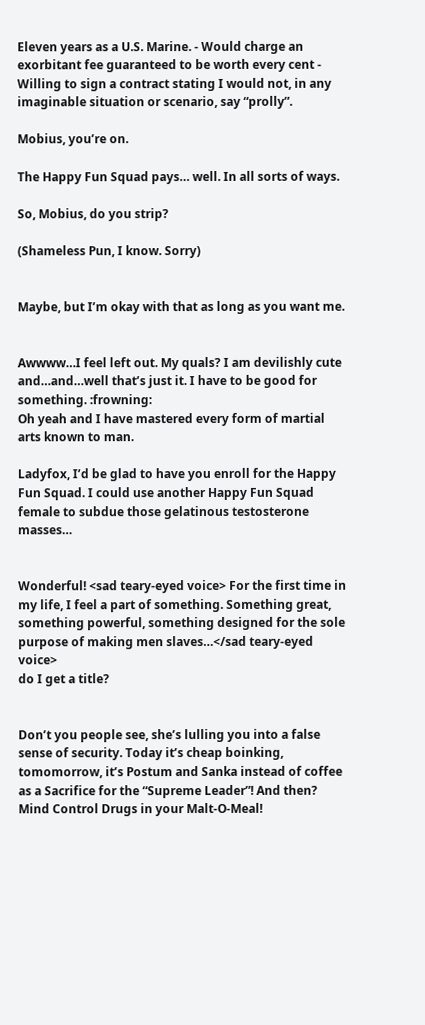Eleven years as a U.S. Marine. - Would charge an exorbitant fee guaranteed to be worth every cent - Willing to sign a contract stating I would not, in any imaginable situation or scenario, say “prolly”.

Mobius, you’re on.

The Happy Fun Squad pays… well. In all sorts of ways.

So, Mobius, do you strip?

(Shameless Pun, I know. Sorry)


Maybe, but I’m okay with that as long as you want me.


Awwww…I feel left out. My quals? I am devilishly cute and…and…well that’s just it. I have to be good for something. :frowning:
Oh yeah and I have mastered every form of martial arts known to man.

Ladyfox, I’d be glad to have you enroll for the Happy Fun Squad. I could use another Happy Fun Squad female to subdue those gelatinous testosterone masses…


Wonderful! <sad teary-eyed voice> For the first time in my life, I feel a part of something. Something great, something powerful, something designed for the sole purpose of making men slaves…</sad teary-eyed voice>
do I get a title?


Don’t you people see, she’s lulling you into a false sense of security. Today it’s cheap boinking, tomomorrow, it’s Postum and Sanka instead of coffee as a Sacrifice for the “Supreme Leader”! And then? Mind Control Drugs in your Malt-O-Meal!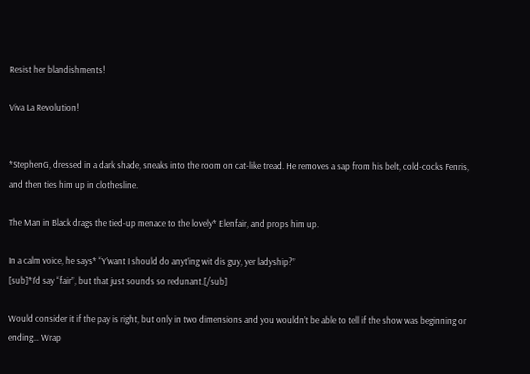Resist her blandishments!

Viva La Revolution!


*StephenG, dressed in a dark shade, sneaks into the room on cat-like tread. He removes a sap from his belt, cold-cocks Fenris, and then ties him up in clothesline.

The Man in Black drags the tied-up menace to the lovely* Elenfair, and props him up.

In a calm voice, he says* “Y’want I should do anyt’ing wit dis guy, yer ladyship?”
[sub]*I’d say “fair”, but that just sounds so redunant.[/sub]

Would consider it if the pay is right, but only in two dimensions and you wouldn’t be able to tell if the show was beginning or ending… Wrap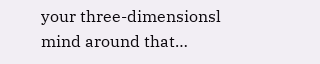your three-dimensionsl mind around that…